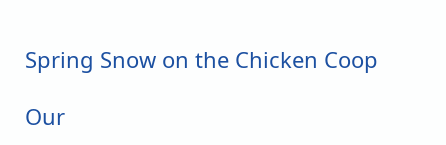Spring Snow on the Chicken Coop

Our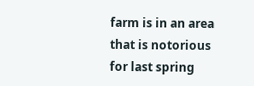farm is in an area that is notorious for last spring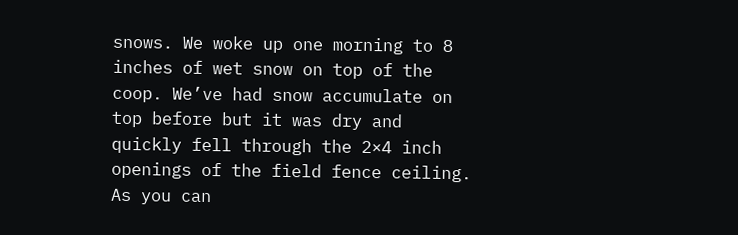snows. We woke up one morning to 8 inches of wet snow on top of the coop. We’ve had snow accumulate on top before but it was dry and quickly fell through the 2×4 inch openings of the field fence ceiling. As you can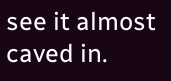see it almost caved in.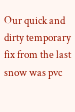Our quick and dirty temporary fix from the last snow was pvc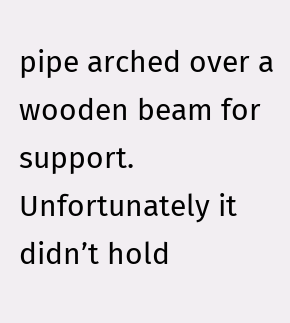pipe arched over a wooden beam for support. Unfortunately it didn’t hold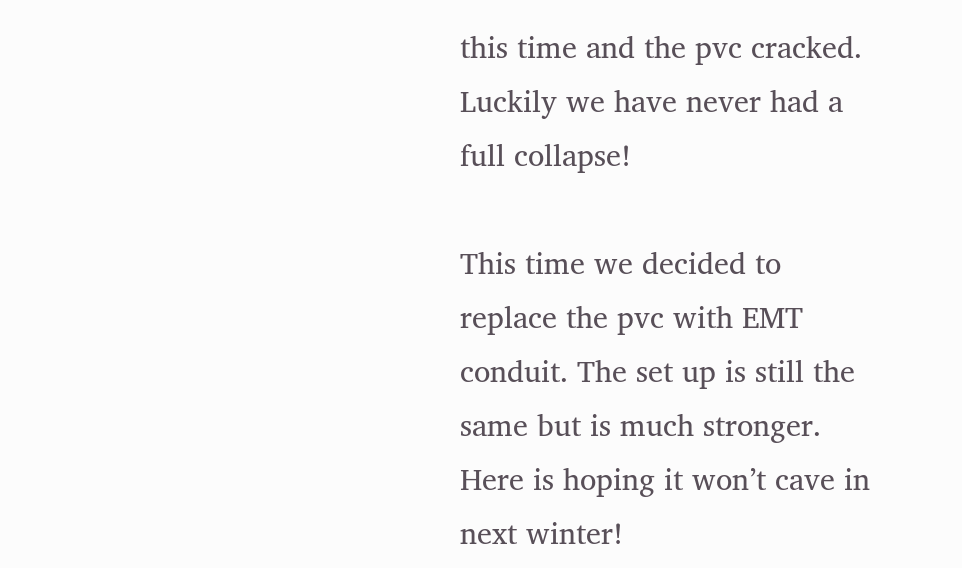this time and the pvc cracked. Luckily we have never had a full collapse!

This time we decided to replace the pvc with EMT conduit. The set up is still the same but is much stronger. Here is hoping it won’t cave in next winter!